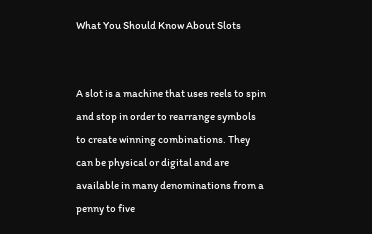What You Should Know About Slots


A slot is a machine that uses reels to spin and stop in order to rearrange symbols to create winning combinations. They can be physical or digital and are available in many denominations from a penny to five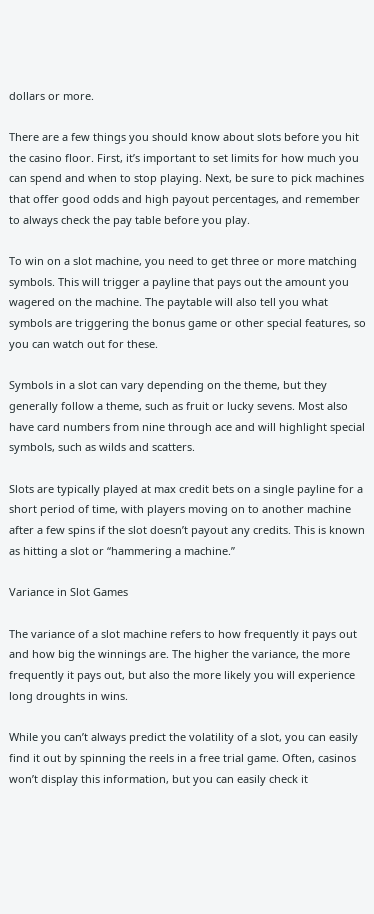dollars or more.

There are a few things you should know about slots before you hit the casino floor. First, it’s important to set limits for how much you can spend and when to stop playing. Next, be sure to pick machines that offer good odds and high payout percentages, and remember to always check the pay table before you play.

To win on a slot machine, you need to get three or more matching symbols. This will trigger a payline that pays out the amount you wagered on the machine. The paytable will also tell you what symbols are triggering the bonus game or other special features, so you can watch out for these.

Symbols in a slot can vary depending on the theme, but they generally follow a theme, such as fruit or lucky sevens. Most also have card numbers from nine through ace and will highlight special symbols, such as wilds and scatters.

Slots are typically played at max credit bets on a single payline for a short period of time, with players moving on to another machine after a few spins if the slot doesn’t payout any credits. This is known as hitting a slot or “hammering a machine.”

Variance in Slot Games

The variance of a slot machine refers to how frequently it pays out and how big the winnings are. The higher the variance, the more frequently it pays out, but also the more likely you will experience long droughts in wins.

While you can’t always predict the volatility of a slot, you can easily find it out by spinning the reels in a free trial game. Often, casinos won’t display this information, but you can easily check it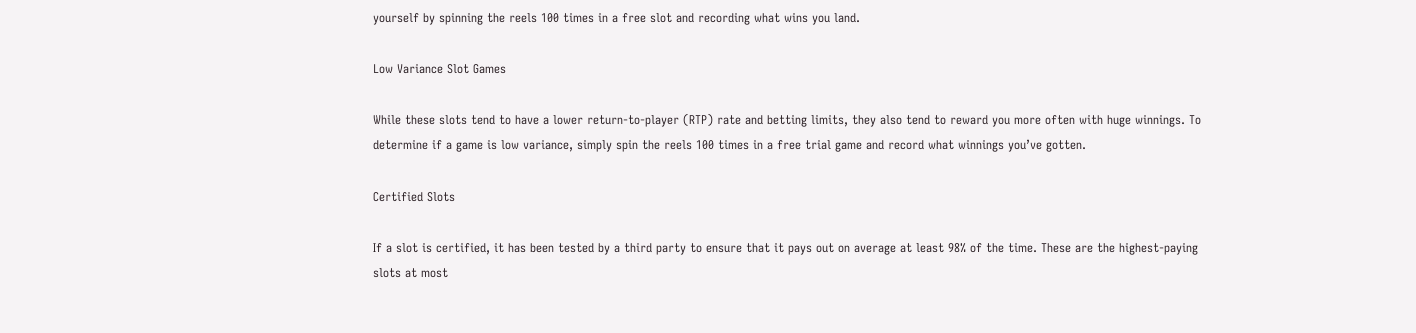yourself by spinning the reels 100 times in a free slot and recording what wins you land.

Low Variance Slot Games

While these slots tend to have a lower return-to-player (RTP) rate and betting limits, they also tend to reward you more often with huge winnings. To determine if a game is low variance, simply spin the reels 100 times in a free trial game and record what winnings you’ve gotten.

Certified Slots

If a slot is certified, it has been tested by a third party to ensure that it pays out on average at least 98% of the time. These are the highest-paying slots at most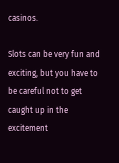casinos.

Slots can be very fun and exciting, but you have to be careful not to get caught up in the excitement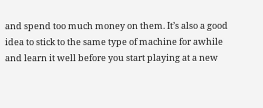and spend too much money on them. It’s also a good idea to stick to the same type of machine for awhile and learn it well before you start playing at a new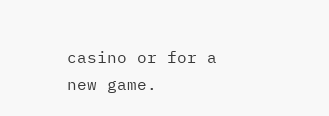casino or for a new game.